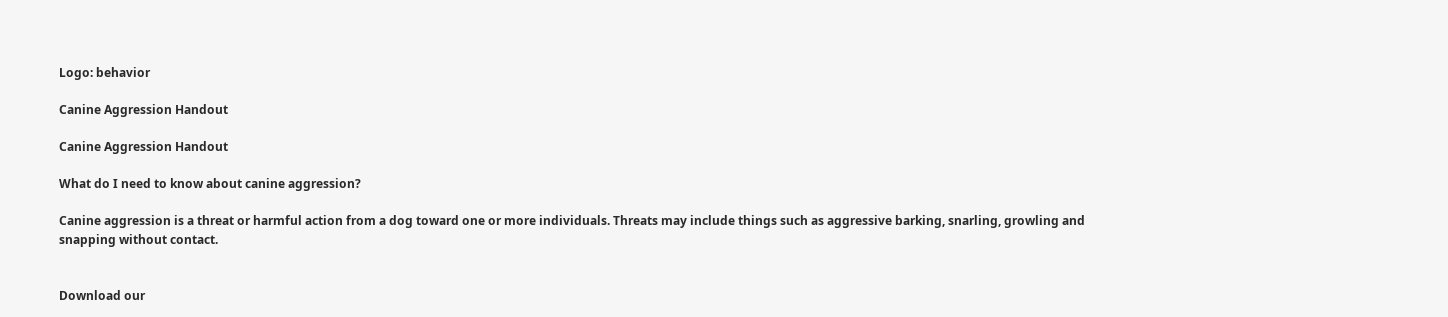Logo: behavior

Canine Aggression Handout

Canine Aggression Handout

What do I need to know about canine aggression?

Canine aggression is a threat or harmful action from a dog toward one or more individuals. Threats may include things such as aggressive barking, snarling, growling and snapping without contact.


Download our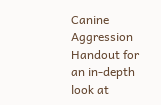Canine Aggression Handout for an in-depth look at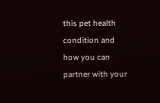this pet health condition and how you can partner with your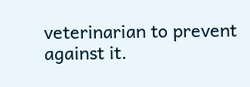veterinarian to prevent against it.